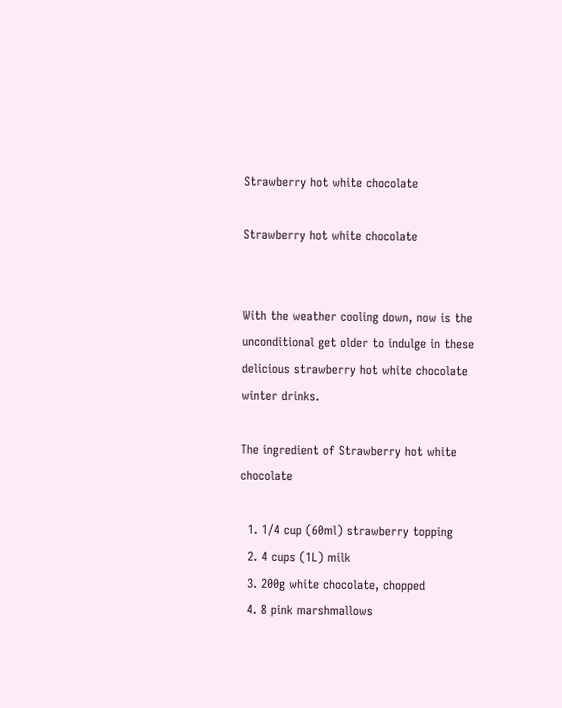Strawberry hot white chocolate

Strawberry hot white chocolate


With the weather cooling down, now is the unconditional get older to indulge in these delicious strawberry hot white chocolate winter drinks.

The ingredient of Strawberry hot white chocolate

  1. 1/4 cup (60ml) strawberry topping
  2. 4 cups (1L) milk
  3. 200g white chocolate, chopped
  4. 8 pink marshmallows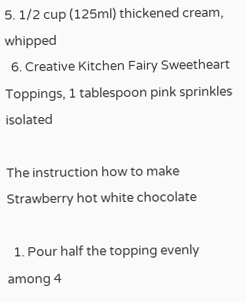5. 1/2 cup (125ml) thickened cream, whipped
  6. Creative Kitchen Fairy Sweetheart Toppings, 1 tablespoon pink sprinkles isolated

The instruction how to make Strawberry hot white chocolate

  1. Pour half the topping evenly among 4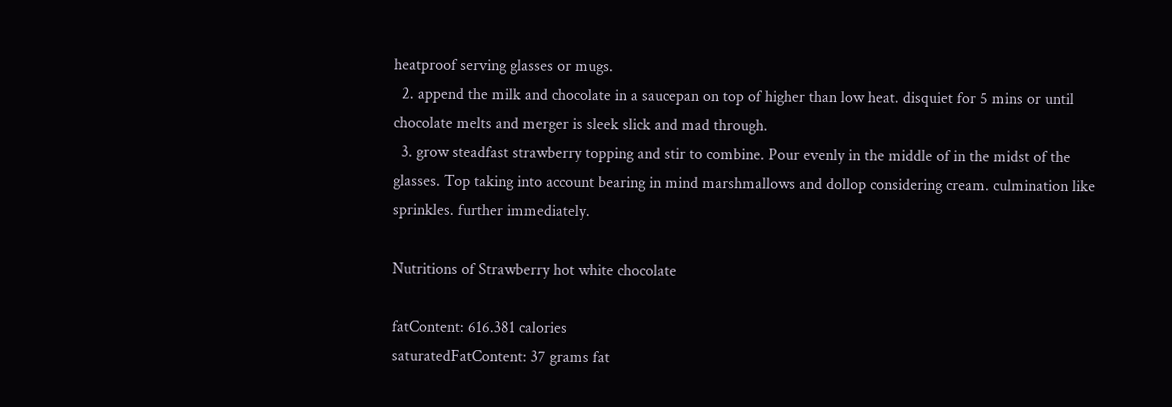heatproof serving glasses or mugs.
  2. append the milk and chocolate in a saucepan on top of higher than low heat. disquiet for 5 mins or until chocolate melts and merger is sleek slick and mad through.
  3. grow steadfast strawberry topping and stir to combine. Pour evenly in the middle of in the midst of the glasses. Top taking into account bearing in mind marshmallows and dollop considering cream. culmination like sprinkles. further immediately.

Nutritions of Strawberry hot white chocolate

fatContent: 616.381 calories
saturatedFatContent: 37 grams fat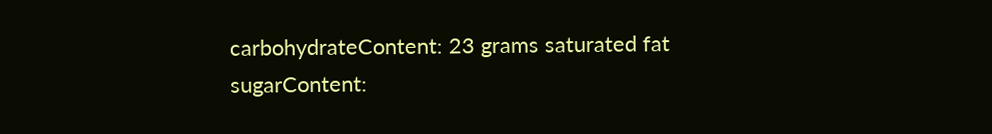carbohydrateContent: 23 grams saturated fat
sugarContent: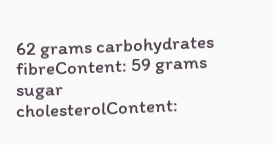62 grams carbohydrates
fibreContent: 59 grams sugar
cholesterolContent: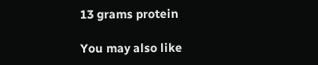13 grams protein

You may also like